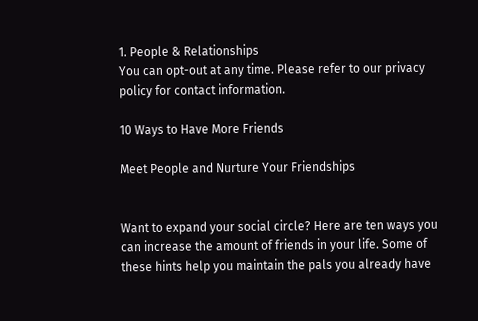1. People & Relationships
You can opt-out at any time. Please refer to our privacy policy for contact information.

10 Ways to Have More Friends

Meet People and Nurture Your Friendships


Want to expand your social circle? Here are ten ways you can increase the amount of friends in your life. Some of these hints help you maintain the pals you already have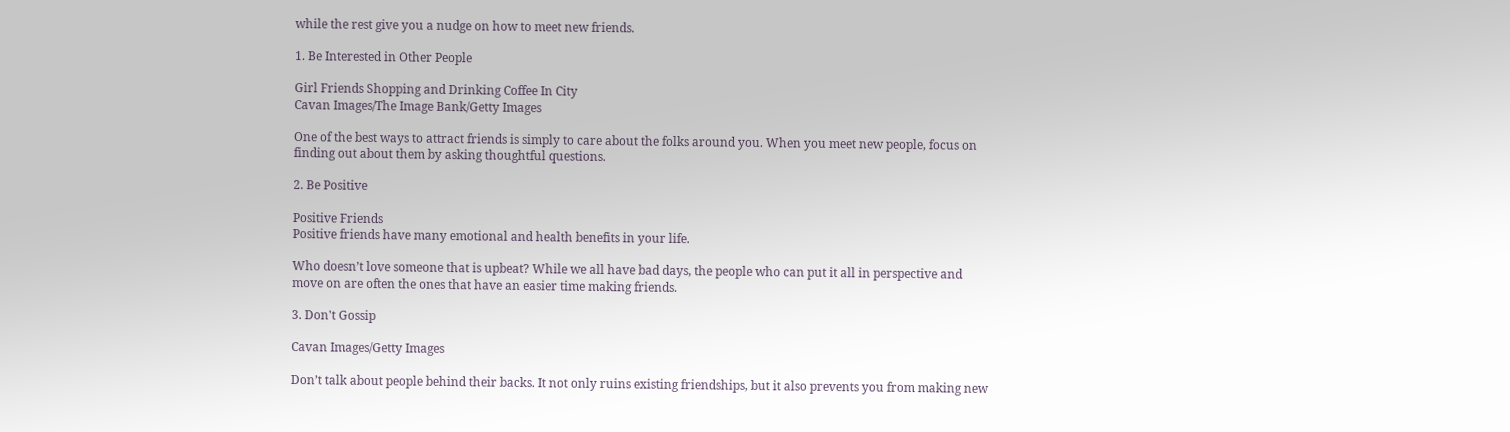while the rest give you a nudge on how to meet new friends.

1. Be Interested in Other People

Girl Friends Shopping and Drinking Coffee In City
Cavan Images/The Image Bank/Getty Images

One of the best ways to attract friends is simply to care about the folks around you. When you meet new people, focus on finding out about them by asking thoughtful questions.

2. Be Positive

Positive Friends
Positive friends have many emotional and health benefits in your life.

Who doesn’t love someone that is upbeat? While we all have bad days, the people who can put it all in perspective and move on are often the ones that have an easier time making friends.

3. Don't Gossip

Cavan Images/Getty Images

Don’t talk about people behind their backs. It not only ruins existing friendships, but it also prevents you from making new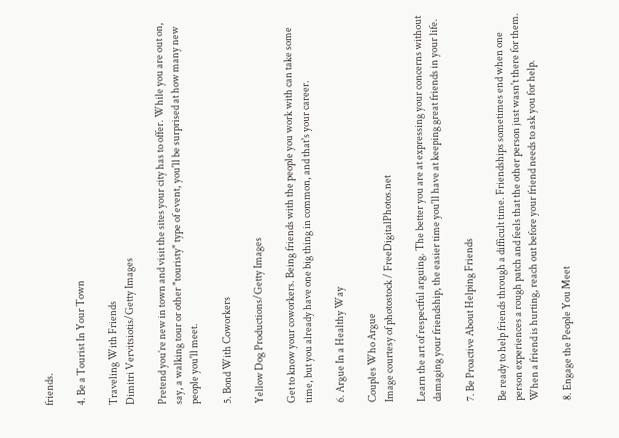friends.

4. Be a Tourist In Your Town

Traveling With Friends
Dimitri Vervitsiotis/Getty Images

Pretend you’re new in town and visit the sites your city has to offer. While you are out on, say, a walking tour or other "touristy" type of event, you'll be surprised at how many new people you'll meet.

5. Bond With Coworkers

Yellow Dog Productions/Getty Images

Get to know your coworkers. Being friends with the people you work with can take some time, but you already have one big thing in common, and that's your career.

6. Argue In a Healthy Way

Couples Who Argue
Image courtesy of photostock / FreeDigitalPhotos.net

Learn the art of respectful arguing. The better you are at expressing your concerns without damaging your friendship, the easier time you'll have at keeping great friends in your life.

7. Be Proactive About Helping Friends

Be ready to help friends through a difficult time. Friendships sometimes end when one person experiences a rough patch and feels that the other person just wasn't there for them. When a friend is hurting, reach out before your friend needs to ask you for help.

8. Engage the People You Meet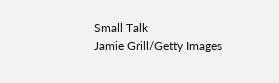Small Talk
Jamie Grill/Getty Images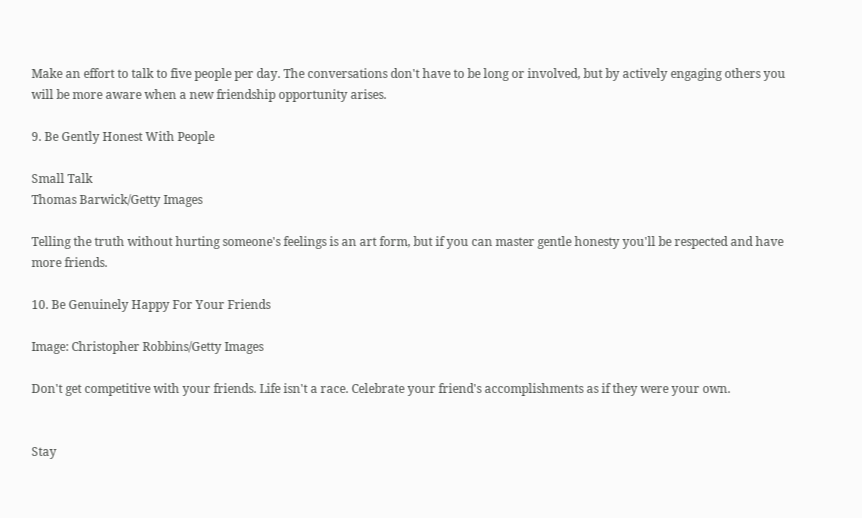Make an effort to talk to five people per day. The conversations don't have to be long or involved, but by actively engaging others you will be more aware when a new friendship opportunity arises.

9. Be Gently Honest With People

Small Talk
Thomas Barwick/Getty Images

Telling the truth without hurting someone's feelings is an art form, but if you can master gentle honesty you'll be respected and have more friends.

10. Be Genuinely Happy For Your Friends

Image: Christopher Robbins/Getty Images

Don't get competitive with your friends. Life isn't a race. Celebrate your friend's accomplishments as if they were your own.


Stay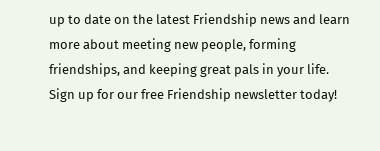up to date on the latest Friendship news and learn more about meeting new people, forming friendships, and keeping great pals in your life. Sign up for our free Friendship newsletter today!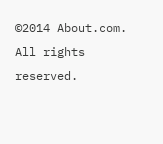©2014 About.com. All rights reserved.